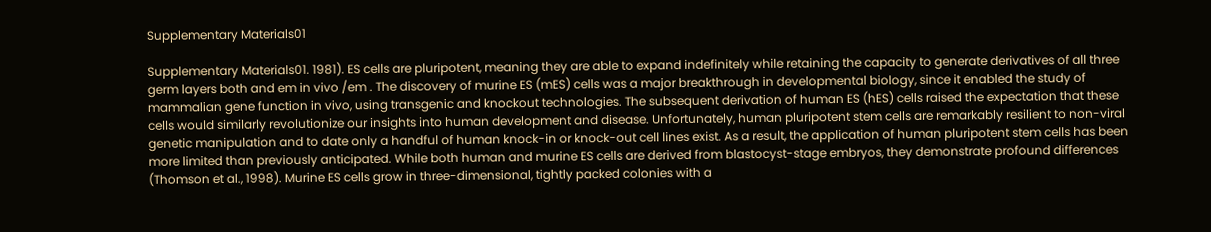Supplementary Materials01

Supplementary Materials01. 1981). ES cells are pluripotent, meaning they are able to expand indefinitely while retaining the capacity to generate derivatives of all three germ layers both and em in vivo /em . The discovery of murine ES (mES) cells was a major breakthrough in developmental biology, since it enabled the study of mammalian gene function in vivo, using transgenic and knockout technologies. The subsequent derivation of human ES (hES) cells raised the expectation that these cells would similarly revolutionize our insights into human development and disease. Unfortunately, human pluripotent stem cells are remarkably resilient to non-viral genetic manipulation and to date only a handful of human knock-in or knock-out cell lines exist. As a result, the application of human pluripotent stem cells has been more limited than previously anticipated. While both human and murine ES cells are derived from blastocyst-stage embryos, they demonstrate profound differences (Thomson et al., 1998). Murine ES cells grow in three-dimensional, tightly packed colonies with a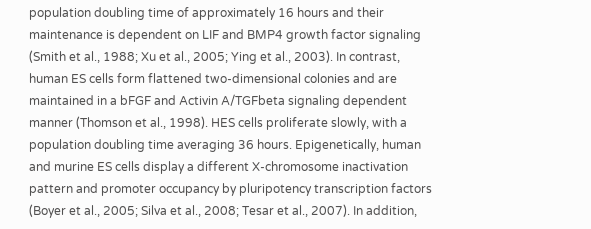population doubling time of approximately 16 hours and their maintenance is dependent on LIF and BMP4 growth factor signaling (Smith et al., 1988; Xu et al., 2005; Ying et al., 2003). In contrast, human ES cells form flattened two-dimensional colonies and are maintained in a bFGF and Activin A/TGFbeta signaling dependent manner (Thomson et al., 1998). HES cells proliferate slowly, with a population doubling time averaging 36 hours. Epigenetically, human and murine ES cells display a different X-chromosome inactivation pattern and promoter occupancy by pluripotency transcription factors (Boyer et al., 2005; Silva et al., 2008; Tesar et al., 2007). In addition,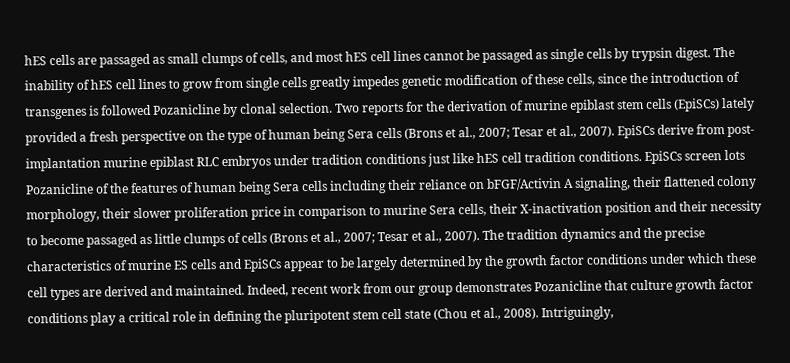hES cells are passaged as small clumps of cells, and most hES cell lines cannot be passaged as single cells by trypsin digest. The inability of hES cell lines to grow from single cells greatly impedes genetic modification of these cells, since the introduction of transgenes is followed Pozanicline by clonal selection. Two reports for the derivation of murine epiblast stem cells (EpiSCs) lately provided a fresh perspective on the type of human being Sera cells (Brons et al., 2007; Tesar et al., 2007). EpiSCs derive from post-implantation murine epiblast RLC embryos under tradition conditions just like hES cell tradition conditions. EpiSCs screen lots Pozanicline of the features of human being Sera cells including their reliance on bFGF/Activin A signaling, their flattened colony morphology, their slower proliferation price in comparison to murine Sera cells, their X-inactivation position and their necessity to become passaged as little clumps of cells (Brons et al., 2007; Tesar et al., 2007). The tradition dynamics and the precise characteristics of murine ES cells and EpiSCs appear to be largely determined by the growth factor conditions under which these cell types are derived and maintained. Indeed, recent work from our group demonstrates Pozanicline that culture growth factor conditions play a critical role in defining the pluripotent stem cell state (Chou et al., 2008). Intriguingly,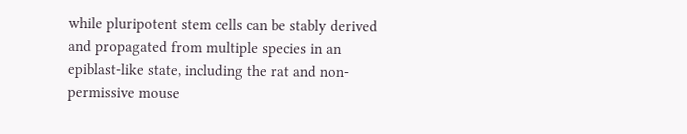while pluripotent stem cells can be stably derived and propagated from multiple species in an epiblast-like state, including the rat and non-permissive mouse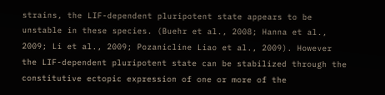strains, the LIF-dependent pluripotent state appears to be unstable in these species. (Buehr et al., 2008; Hanna et al., 2009; Li et al., 2009; Pozanicline Liao et al., 2009). However the LIF-dependent pluripotent state can be stabilized through the constitutive ectopic expression of one or more of the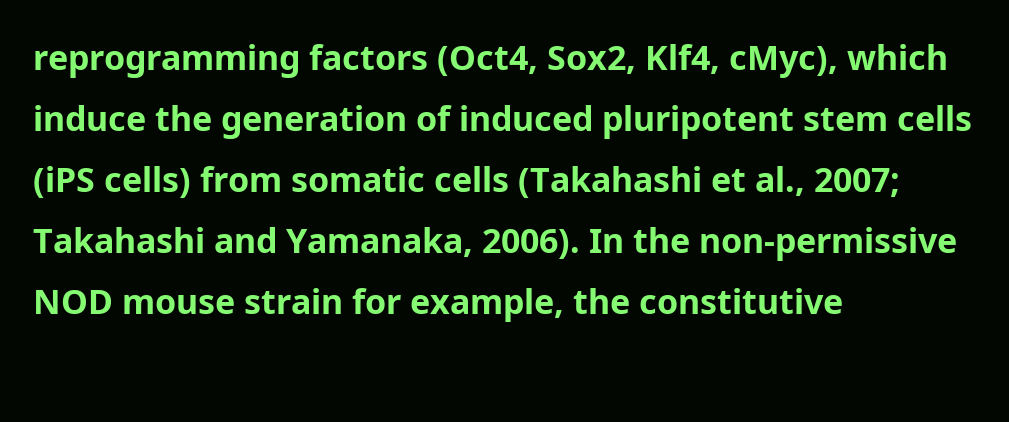reprogramming factors (Oct4, Sox2, Klf4, cMyc), which induce the generation of induced pluripotent stem cells (iPS cells) from somatic cells (Takahashi et al., 2007; Takahashi and Yamanaka, 2006). In the non-permissive NOD mouse strain for example, the constitutive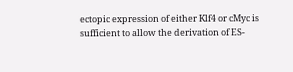ectopic expression of either Klf4 or cMyc is sufficient to allow the derivation of ES-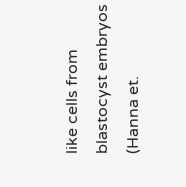like cells from blastocyst embryos (Hanna et.